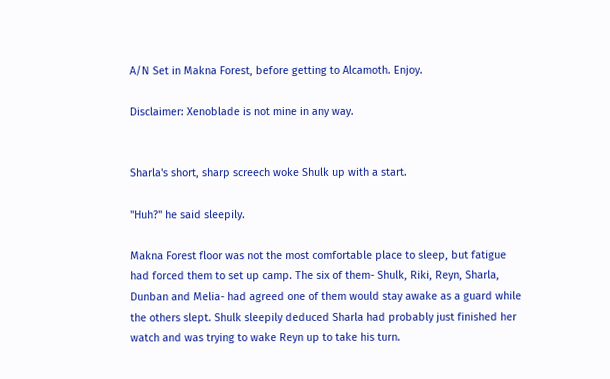A/N Set in Makna Forest, before getting to Alcamoth. Enjoy.

Disclaimer: Xenoblade is not mine in any way.


Sharla's short, sharp screech woke Shulk up with a start.

"Huh?" he said sleepily.

Makna Forest floor was not the most comfortable place to sleep, but fatigue had forced them to set up camp. The six of them- Shulk, Riki, Reyn, Sharla, Dunban and Melia- had agreed one of them would stay awake as a guard while the others slept. Shulk sleepily deduced Sharla had probably just finished her watch and was trying to wake Reyn up to take his turn.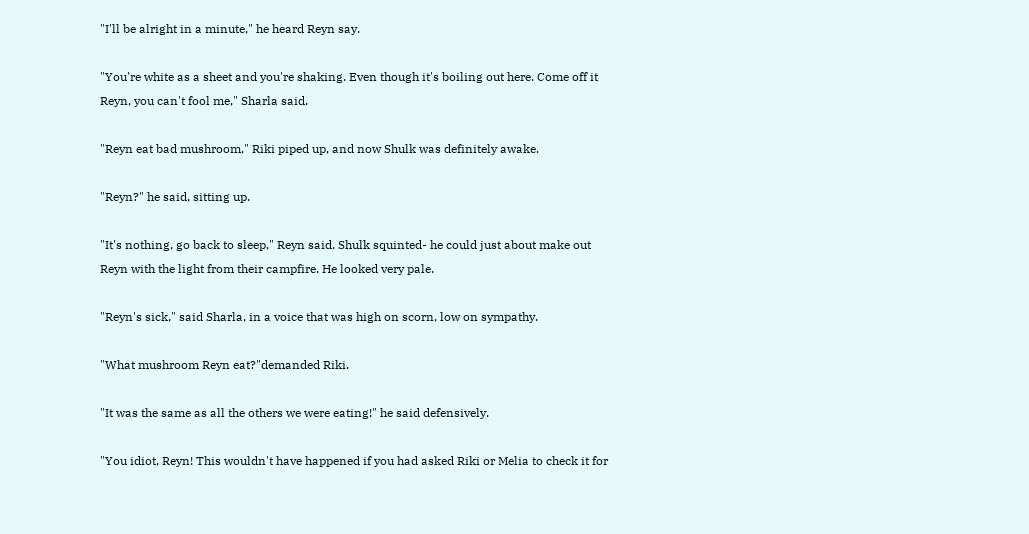"I'll be alright in a minute," he heard Reyn say.

"You're white as a sheet and you're shaking. Even though it's boiling out here. Come off it Reyn, you can't fool me," Sharla said.

"Reyn eat bad mushroom," Riki piped up, and now Shulk was definitely awake.

"Reyn?" he said, sitting up.

"It's nothing, go back to sleep," Reyn said. Shulk squinted- he could just about make out Reyn with the light from their campfire. He looked very pale.

"Reyn's sick," said Sharla, in a voice that was high on scorn, low on sympathy.

"What mushroom Reyn eat?"demanded Riki.

"It was the same as all the others we were eating!" he said defensively.

"You idiot, Reyn! This wouldn't have happened if you had asked Riki or Melia to check it for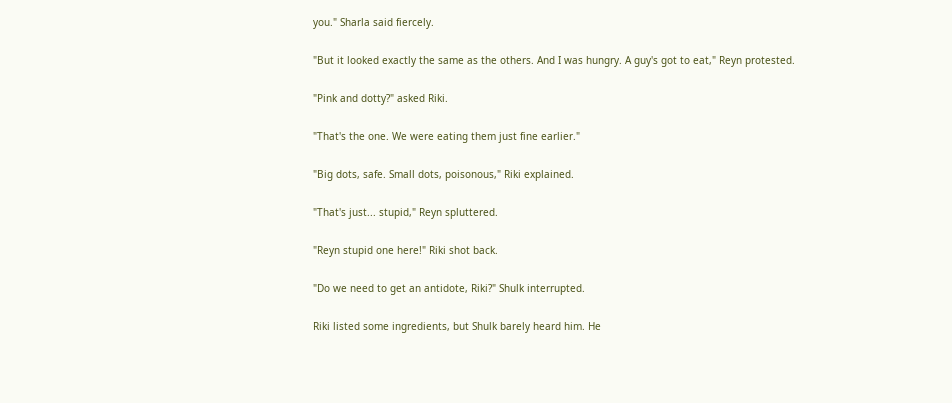you." Sharla said fiercely.

"But it looked exactly the same as the others. And I was hungry. A guy's got to eat," Reyn protested.

"Pink and dotty?" asked Riki.

"That's the one. We were eating them just fine earlier."

"Big dots, safe. Small dots, poisonous," Riki explained.

"That's just... stupid," Reyn spluttered.

"Reyn stupid one here!" Riki shot back.

"Do we need to get an antidote, Riki?" Shulk interrupted.

Riki listed some ingredients, but Shulk barely heard him. He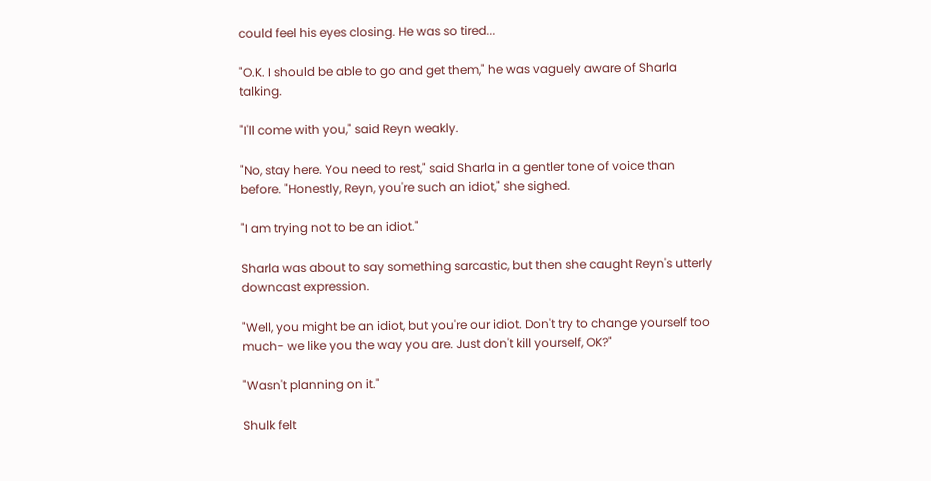could feel his eyes closing. He was so tired...

"O.K. I should be able to go and get them," he was vaguely aware of Sharla talking.

"I'll come with you," said Reyn weakly.

"No, stay here. You need to rest," said Sharla in a gentler tone of voice than before. "Honestly, Reyn, you're such an idiot," she sighed.

"I am trying not to be an idiot."

Sharla was about to say something sarcastic, but then she caught Reyn's utterly downcast expression.

"Well, you might be an idiot, but you're our idiot. Don't try to change yourself too much- we like you the way you are. Just don't kill yourself, OK?"

"Wasn't planning on it."

Shulk felt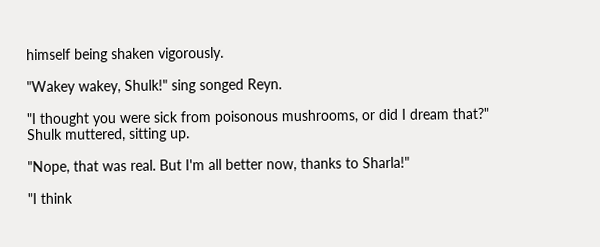himself being shaken vigorously.

"Wakey wakey, Shulk!" sing songed Reyn.

"I thought you were sick from poisonous mushrooms, or did I dream that?" Shulk muttered, sitting up.

"Nope, that was real. But I'm all better now, thanks to Sharla!"

"I think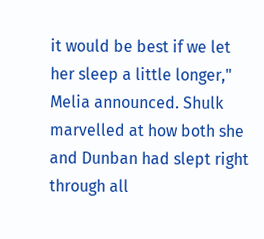it would be best if we let her sleep a little longer," Melia announced. Shulk marvelled at how both she and Dunban had slept right through all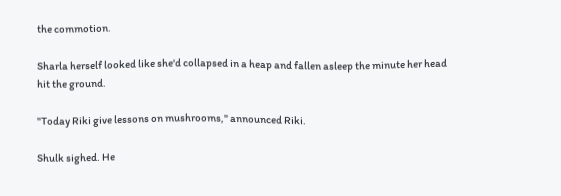the commotion.

Sharla herself looked like she'd collapsed in a heap and fallen asleep the minute her head hit the ground.

"Today Riki give lessons on mushrooms," announced Riki.

Shulk sighed. He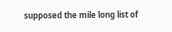supposed the mile long list of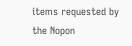items requested by the Nopon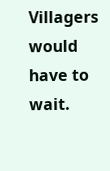Villagers would have to wait.